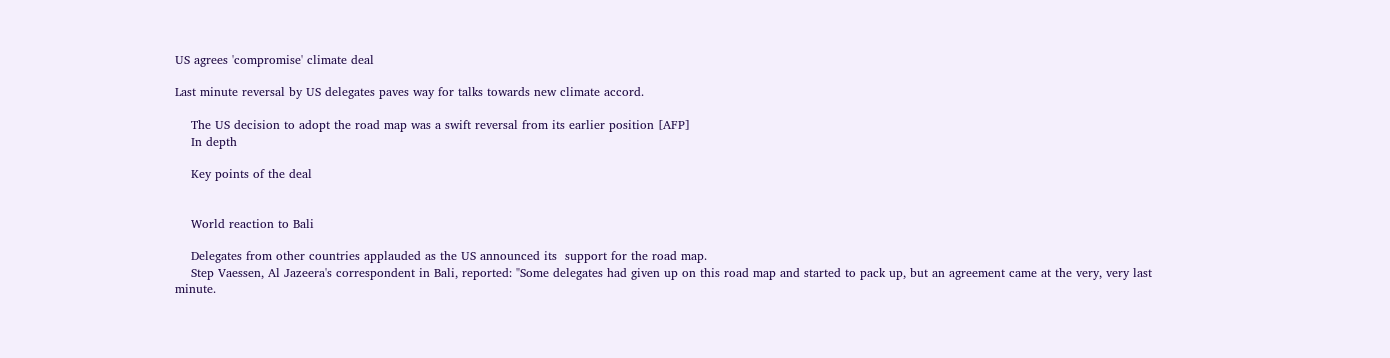US agrees 'compromise' climate deal

Last minute reversal by US delegates paves way for talks towards new climate accord.

    The US decision to adopt the road map was a swift reversal from its earlier position [AFP]
    In depth

    Key points of the deal


    World reaction to Bali

    Delegates from other countries applauded as the US announced its  support for the road map.
    Step Vaessen, Al Jazeera's correspondent in Bali, reported: "Some delegates had given up on this road map and started to pack up, but an agreement came at the very, very last minute.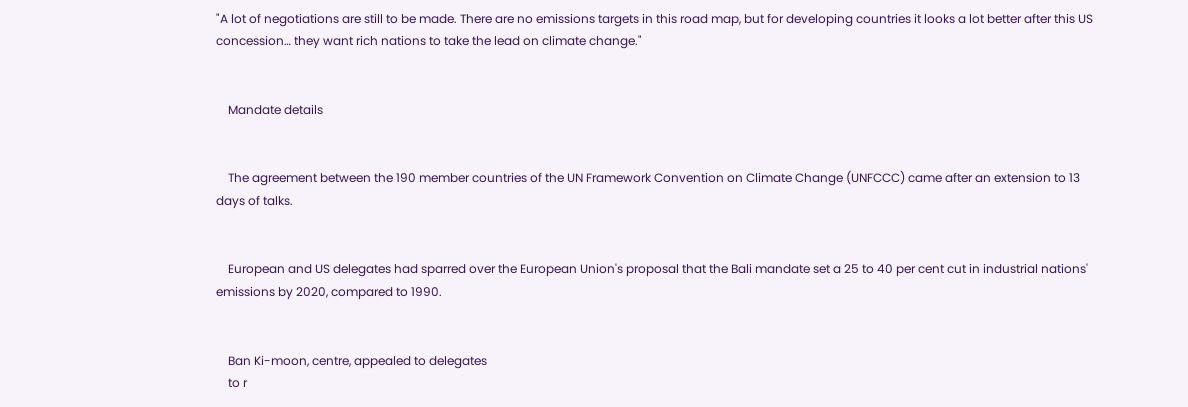"A lot of negotiations are still to be made. There are no emissions targets in this road map, but for developing countries it looks a lot better after this US concession… they want rich nations to take the lead on climate change."


    Mandate details


    The agreement between the 190 member countries of the UN Framework Convention on Climate Change (UNFCCC) came after an extension to 13 days of talks.


    European and US delegates had sparred over the European Union's proposal that the Bali mandate set a 25 to 40 per cent cut in industrial nations' emissions by 2020, compared to 1990.


    Ban Ki-moon, centre, appealed to delegates
    to r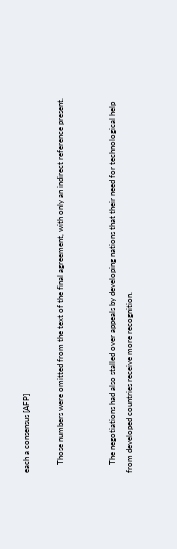each a consensus [AFP]

    Those numbers were omitted from the text of the final agreement, with only an indirect reference present.


    The negotiations had also stalled over appeals by developing nations that their need for technological help from developed countries receive more recognition.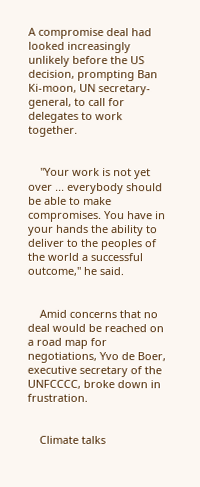A compromise deal had looked increasingly unlikely before the US decision, prompting Ban Ki-moon, UN secretary-general, to call for delegates to work together.


    "Your work is not yet over ... everybody should be able to make compromises. You have in your hands the ability to deliver to the peoples of the world a successful outcome," he said.


    Amid concerns that no deal would be reached on a road map for negotiations, Yvo de Boer, executive secretary of the UNFCCCC, broke down in frustration.


    Climate talks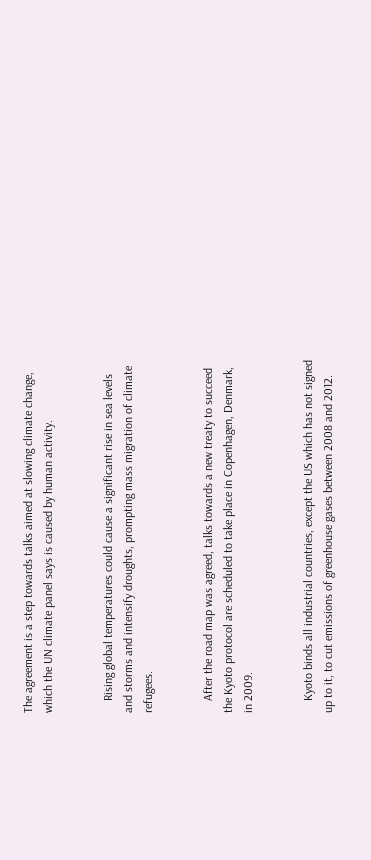The agreement is a step towards talks aimed at slowing climate change, which the UN climate panel says is caused by human activity.


    Rising global temperatures could cause a significant rise in sea levels and storms and intensify droughts, prompting mass migration of climate refugees.


    After the road map was agreed, talks towards a new treaty to succeed the Kyoto protocol are scheduled to take place in Copenhagen, Denmark, in 2009.


    Kyoto binds all industrial countries, except the US which has not signed up to it, to cut emissions of greenhouse gases between 2008 and 2012.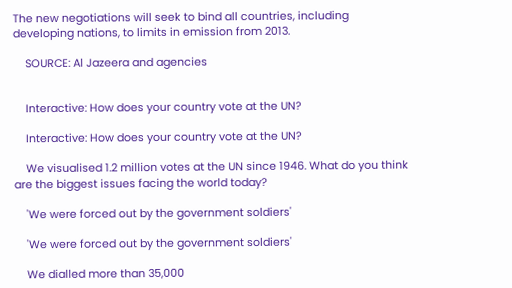The new negotiations will seek to bind all countries, including developing nations, to limits in emission from 2013.

    SOURCE: Al Jazeera and agencies


    Interactive: How does your country vote at the UN?

    Interactive: How does your country vote at the UN?

    We visualised 1.2 million votes at the UN since 1946. What do you think are the biggest issues facing the world today?

    'We were forced out by the government soldiers'

    'We were forced out by the government soldiers'

    We dialled more than 35,000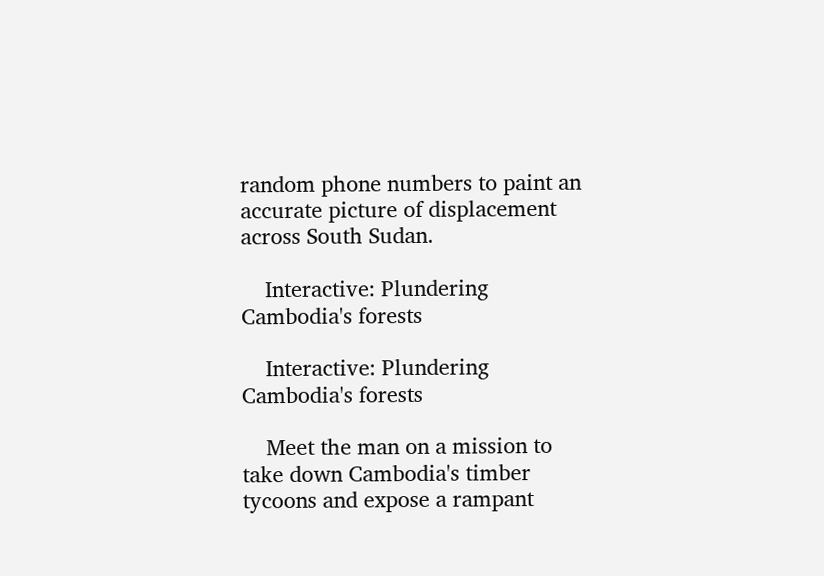random phone numbers to paint an accurate picture of displacement across South Sudan.

    Interactive: Plundering Cambodia's forests

    Interactive: Plundering Cambodia's forests

    Meet the man on a mission to take down Cambodia's timber tycoons and expose a rampant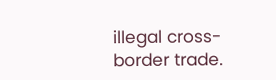illegal cross-border trade.